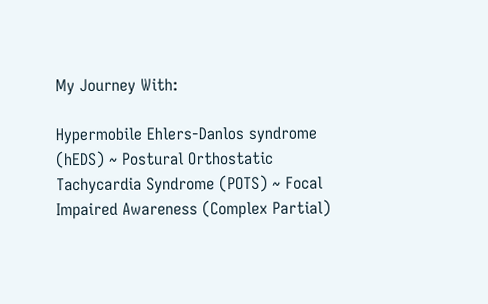My Journey With:

Hypermobile Ehlers-Danlos syndrome (hEDS) ~ Postural Orthostatic Tachycardia Syndrome (POTS) ~ Focal Impaired Awareness (Complex Partial)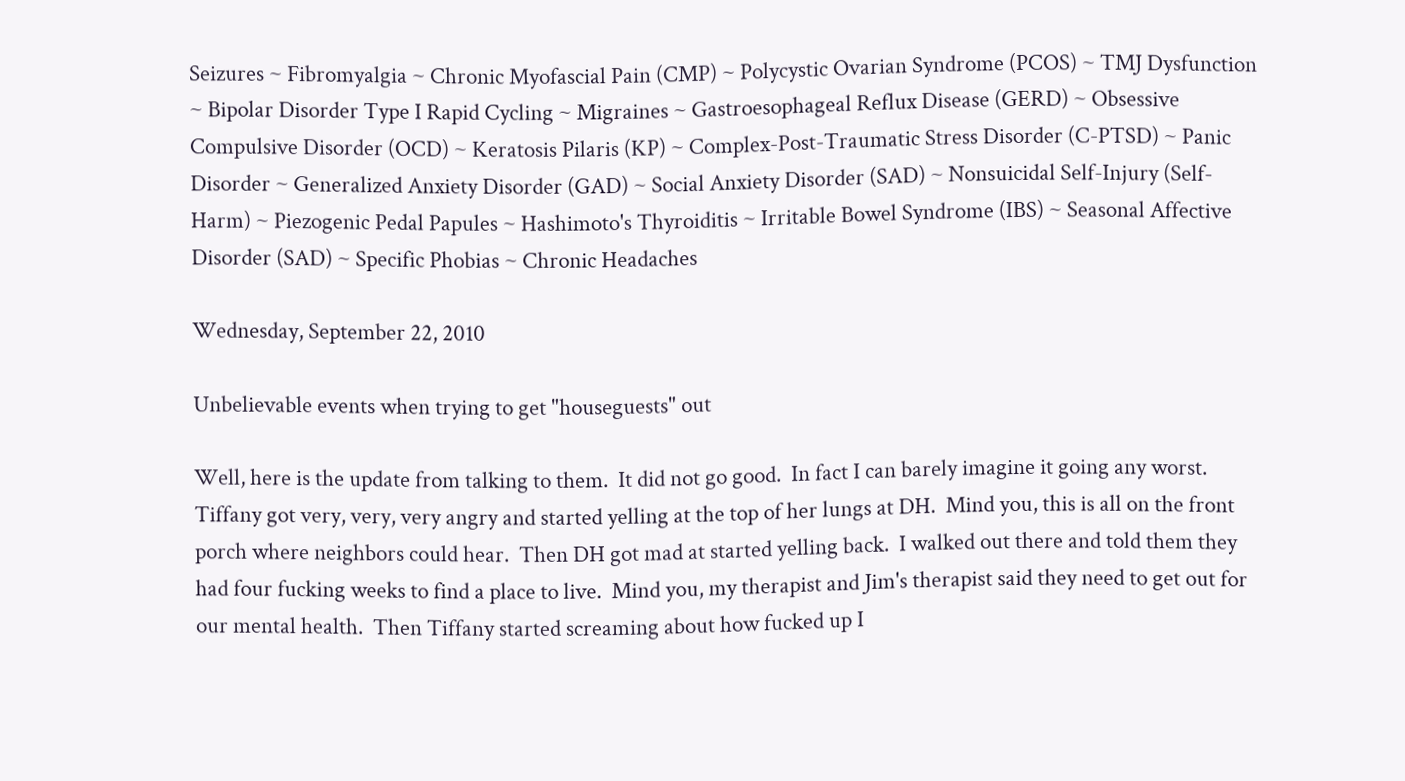Seizures ~ Fibromyalgia ~ Chronic Myofascial Pain (CMP) ~ Polycystic Ovarian Syndrome (PCOS) ~ TMJ Dysfunction ~ Bipolar Disorder Type I Rapid Cycling ~ Migraines ~ Gastroesophageal Reflux Disease (GERD) ~ Obsessive Compulsive Disorder (OCD) ~ Keratosis Pilaris (KP) ~ Complex-Post-Traumatic Stress Disorder (C-PTSD) ~ Panic Disorder ~ Generalized Anxiety Disorder (GAD) ~ Social Anxiety Disorder (SAD) ~ Nonsuicidal Self-Injury (Self-Harm) ~ Piezogenic Pedal Papules ~ Hashimoto's Thyroiditis ~ Irritable Bowel Syndrome (IBS) ~ Seasonal Affective Disorder (SAD) ~ Specific Phobias ~ Chronic Headaches

Wednesday, September 22, 2010

Unbelievable events when trying to get "houseguests" out

Well, here is the update from talking to them.  It did not go good.  In fact I can barely imagine it going any worst.  Tiffany got very, very, very angry and started yelling at the top of her lungs at DH.  Mind you, this is all on the front porch where neighbors could hear.  Then DH got mad at started yelling back.  I walked out there and told them they had four fucking weeks to find a place to live.  Mind you, my therapist and Jim's therapist said they need to get out for our mental health.  Then Tiffany started screaming about how fucked up I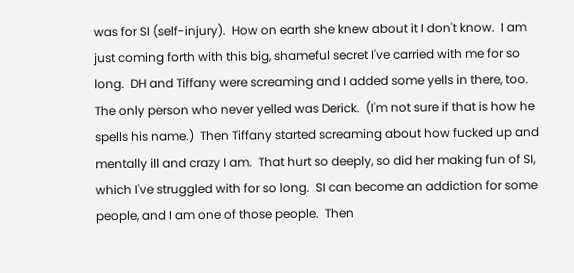was for SI (self-injury).  How on earth she knew about it I don't know.  I am just coming forth with this big, shameful secret I've carried with me for so long.  DH and Tiffany were screaming and I added some yells in there, too.  The only person who never yelled was Derick.  (I'm not sure if that is how he spells his name.)  Then Tiffany started screaming about how fucked up and mentally ill and crazy I am.  That hurt so deeply, so did her making fun of SI, which I've struggled with for so long.  SI can become an addiction for some people, and I am one of those people.  Then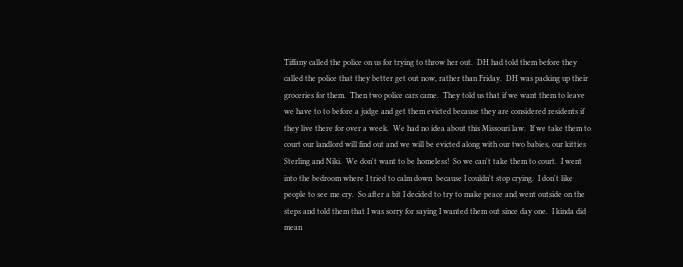Tiffany called the police on us for trying to throw her out.  DH had told them before they called the police that they better get out now, rather than Friday.  DH was packing up their groceries for them.  Then two police cars came.  They told us that if we want them to leave we have to to before a judge and get them evicted because they are considered residents if they live there for over a week.  We had no idea about this Missouri law.  If we take them to court our landlord will find out and we will be evicted along with our two babies, our kitties Sterling and Niki.  We don't want to be homeless!  So we can't take them to court.  I went into the bedroom where I tried to calm down  because I couldn't stop crying.  I don't like people to see me cry.  So after a bit I decided to try to make peace and went outside on the steps and told them that I was sorry for saying I wanted them out since day one.  I kinda did mean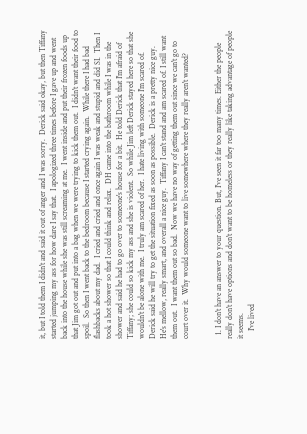it, but I told them I didn't and said it out of anger and I was sorry.  Derick said okay, but then Tiffany started jumping my ass for how dare I say that.  I apologized three times before I gave up and went back into the house while she was still screaming at me.  I went inside and put their frozen foods up that Jim got out and put into a bag when we were trying to kick them out.  I didn't want their food to spoil.  So then I went back to the bedroom because I started crying again.  While there I had bad flashbacks about my dad.  I cried and cried and once again I was weak and stupid and did SI.  Then I took a hot shower so that I could think and relax.  DH came into the bathroom while I was in the shower and said he had to go over to someone's house for a bit.  He told Derick that I'm afraid of Tiffany; she could so kick my ass and she is violent.  So while Jim left Derick stayed here so that she wouldn't be alone with me.  I truly am scared of her.  I hate living with someone I'm scared of.  Derick said he will try to get the situation fixed as soon as possible.  Derick is a pretty nice guy.  He's mellow, really smart, and overall a nice guy.  Tiffany I can't stand and am scared of. I still want them out.  I want them out so bad.  Now we have no way of getting them out since we can't go to court over it.  Why would someone want to live somewhere where they really aren't wanted?


  1. I don't have an answer to your question. But, I've seen it far too many times. Either the people really don't have options and don't want to be homeless or they really like taking advantage of people it seems.
    I've lived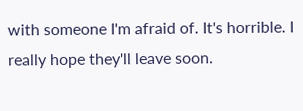with someone I'm afraid of. It's horrible. I really hope they'll leave soon.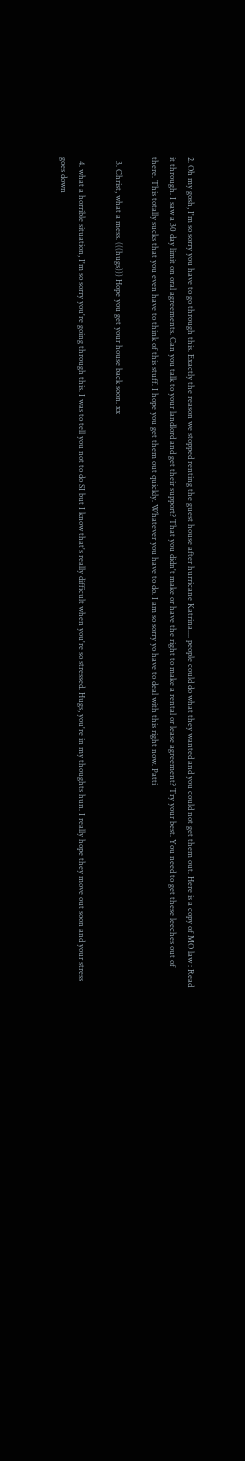2. Oh my gosh, I'm so sorry you have to go through this. Exactly the reason we stopped renting the guest house after hurricane Katrina.... people could do what they wanted and you could not get them out. Here is a copy of MO law : Read it through. I saw a 30 day limit on oral agreements. Can you talk to your landlord and get their support? That you didn't make or have the right to make a rental or lease agreement? Try your best. You need to get these leeches out of there. This totally sucks that you even have to think of this stuff. I hope you get them out quickly. Whatever you have to do. I am so sorry yo have to deal with this right now. Patti

  3. Christ, what a mess. (((hugs))) Hope you get your house back soon. xx

  4. what a horrible situation, I'm so sorry you're going through this. I was to tell you not to do SI but I know that's really difficult when you're so stressed. Hugs, you're in my thoughts hun. I really hope they move out soon and your stress goes down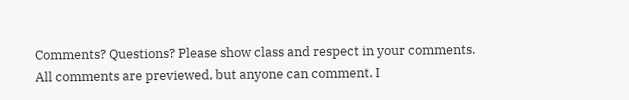Comments? Questions? Please show class and respect in your comments. All comments are previewed, but anyone can comment. I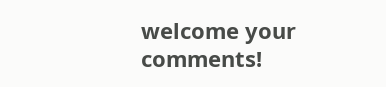welcome your comments!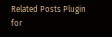Related Posts Plugin for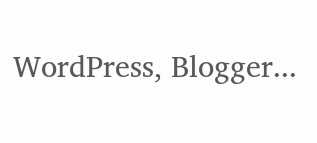WordPress, Blogger...